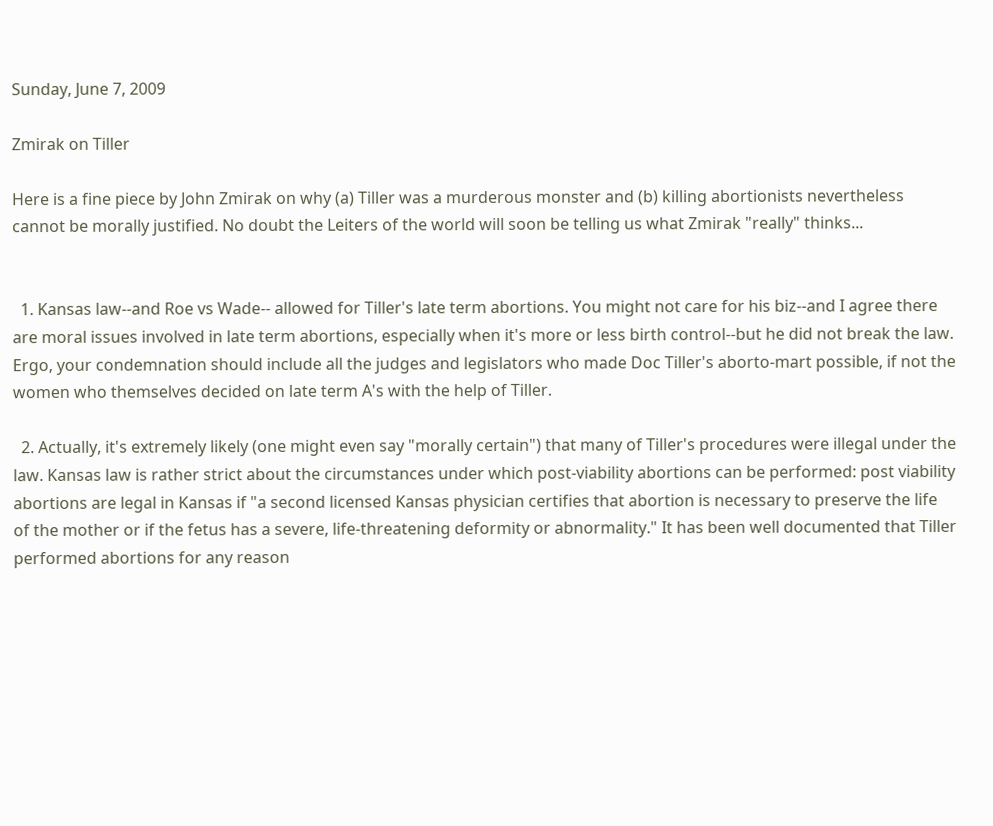Sunday, June 7, 2009

Zmirak on Tiller

Here is a fine piece by John Zmirak on why (a) Tiller was a murderous monster and (b) killing abortionists nevertheless cannot be morally justified. No doubt the Leiters of the world will soon be telling us what Zmirak "really" thinks...


  1. Kansas law--and Roe vs Wade-- allowed for Tiller's late term abortions. You might not care for his biz--and I agree there are moral issues involved in late term abortions, especially when it's more or less birth control--but he did not break the law. Ergo, your condemnation should include all the judges and legislators who made Doc Tiller's aborto-mart possible, if not the women who themselves decided on late term A's with the help of Tiller.

  2. Actually, it's extremely likely (one might even say "morally certain") that many of Tiller's procedures were illegal under the law. Kansas law is rather strict about the circumstances under which post-viability abortions can be performed: post viability abortions are legal in Kansas if "a second licensed Kansas physician certifies that abortion is necessary to preserve the life of the mother or if the fetus has a severe, life-threatening deformity or abnormality." It has been well documented that Tiller performed abortions for any reason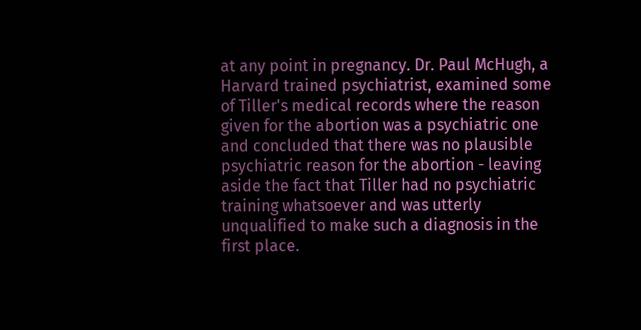at any point in pregnancy. Dr. Paul McHugh, a Harvard trained psychiatrist, examined some of Tiller's medical records where the reason given for the abortion was a psychiatric one and concluded that there was no plausible psychiatric reason for the abortion - leaving aside the fact that Tiller had no psychiatric training whatsoever and was utterly unqualified to make such a diagnosis in the first place.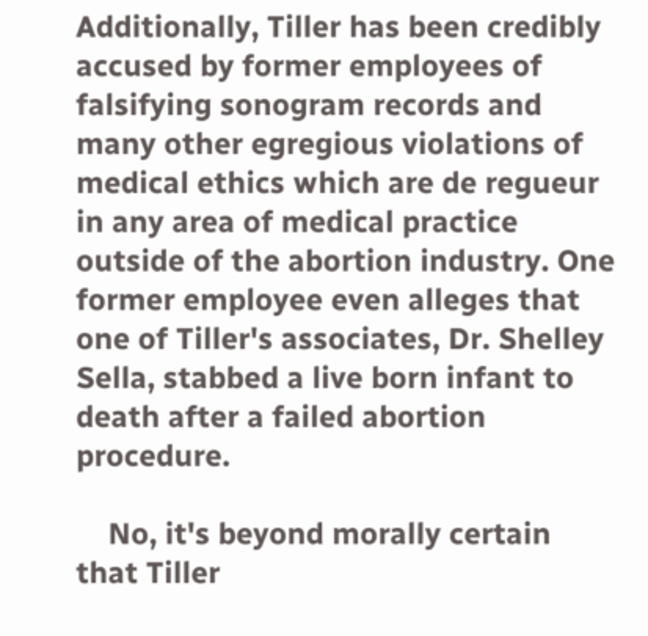Additionally, Tiller has been credibly accused by former employees of falsifying sonogram records and many other egregious violations of medical ethics which are de regueur in any area of medical practice outside of the abortion industry. One former employee even alleges that one of Tiller's associates, Dr. Shelley Sella, stabbed a live born infant to death after a failed abortion procedure.

    No, it's beyond morally certain that Tiller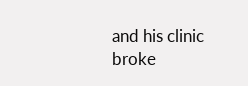and his clinic broke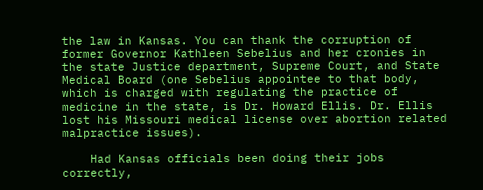the law in Kansas. You can thank the corruption of former Governor Kathleen Sebelius and her cronies in the state Justice department, Supreme Court, and State Medical Board (one Sebelius appointee to that body, which is charged with regulating the practice of medicine in the state, is Dr. Howard Ellis. Dr. Ellis lost his Missouri medical license over abortion related malpractice issues).

    Had Kansas officials been doing their jobs correctly,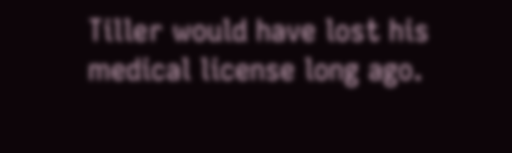Tiller would have lost his medical license long ago.